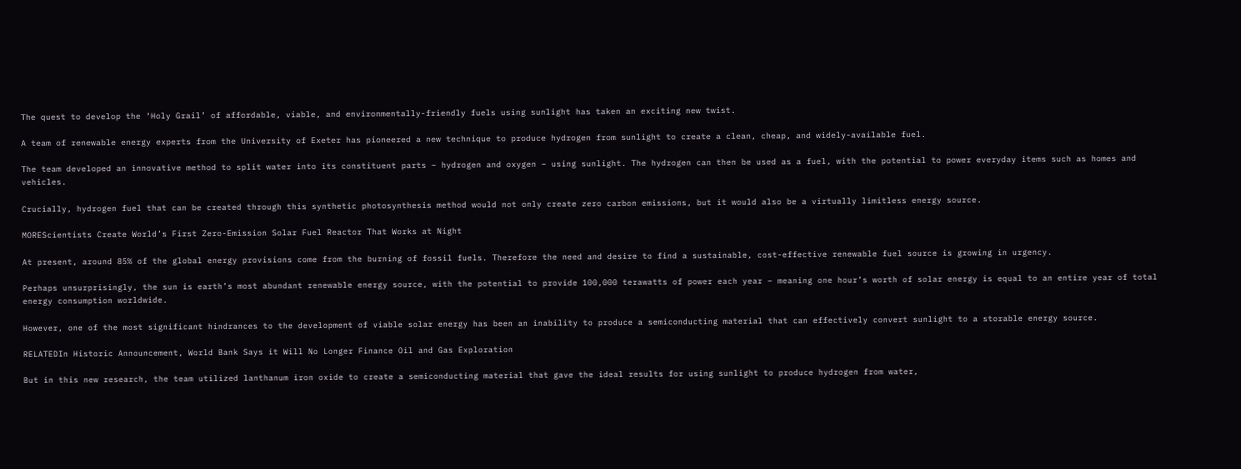The quest to develop the ‘Holy Grail’ of affordable, viable, and environmentally-friendly fuels using sunlight has taken an exciting new twist.

A team of renewable energy experts from the University of Exeter has pioneered a new technique to produce hydrogen from sunlight to create a clean, cheap, and widely-available fuel.

The team developed an innovative method to split water into its constituent parts – hydrogen and oxygen – using sunlight. The hydrogen can then be used as a fuel, with the potential to power everyday items such as homes and vehicles.

Crucially, hydrogen fuel that can be created through this synthetic photosynthesis method would not only create zero carbon emissions, but it would also be a virtually limitless energy source.

MOREScientists Create World’s First Zero-Emission Solar Fuel Reactor That Works at Night

At present, around 85% of the global energy provisions come from the burning of fossil fuels. Therefore the need and desire to find a sustainable, cost-effective renewable fuel source is growing in urgency.

Perhaps unsurprisingly, the sun is earth’s most abundant renewable energy source, with the potential to provide 100,000 terawatts of power each year – meaning one hour’s worth of solar energy is equal to an entire year of total energy consumption worldwide.

However, one of the most significant hindrances to the development of viable solar energy has been an inability to produce a semiconducting material that can effectively convert sunlight to a storable energy source.

RELATEDIn Historic Announcement, World Bank Says it Will No Longer Finance Oil and Gas Exploration

But in this new research, the team utilized lanthanum iron oxide to create a semiconducting material that gave the ideal results for using sunlight to produce hydrogen from water,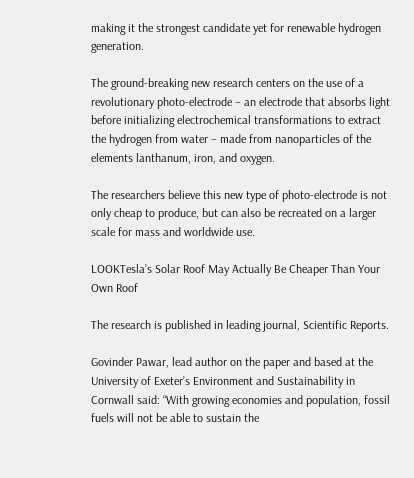making it the strongest candidate yet for renewable hydrogen generation.

The ground-breaking new research centers on the use of a revolutionary photo-electrode – an electrode that absorbs light before initializing electrochemical transformations to extract the hydrogen from water – made from nanoparticles of the elements lanthanum, iron, and oxygen.

The researchers believe this new type of photo-electrode is not only cheap to produce, but can also be recreated on a larger scale for mass and worldwide use.

LOOKTesla’s Solar Roof May Actually Be Cheaper Than Your Own Roof

The research is published in leading journal, Scientific Reports.

Govinder Pawar, lead author on the paper and based at the University of Exeter’s Environment and Sustainability in Cornwall said: “With growing economies and population, fossil fuels will not be able to sustain the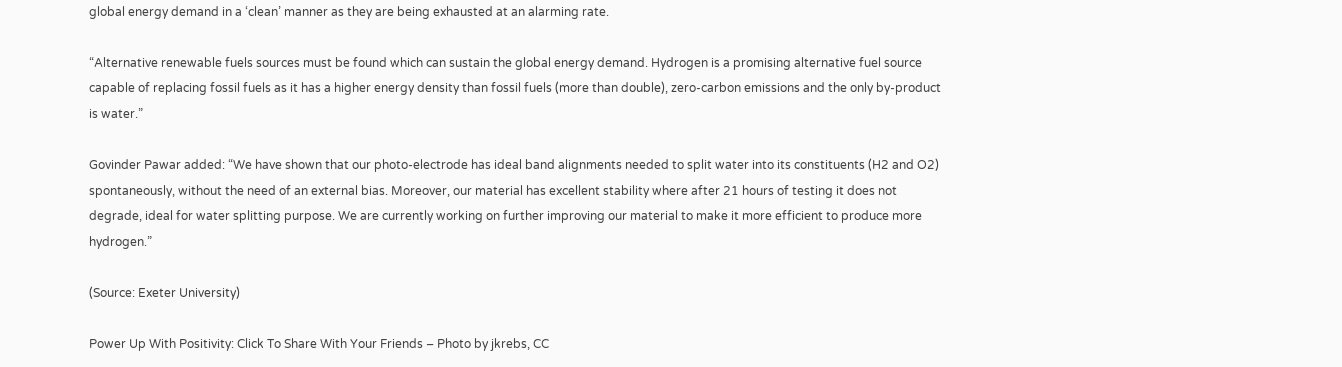global energy demand in a ‘clean’ manner as they are being exhausted at an alarming rate.

“Alternative renewable fuels sources must be found which can sustain the global energy demand. Hydrogen is a promising alternative fuel source capable of replacing fossil fuels as it has a higher energy density than fossil fuels (more than double), zero-carbon emissions and the only by-product is water.”

Govinder Pawar added: “We have shown that our photo-electrode has ideal band alignments needed to split water into its constituents (H2 and O2) spontaneously, without the need of an external bias. Moreover, our material has excellent stability where after 21 hours of testing it does not degrade, ideal for water splitting purpose. We are currently working on further improving our material to make it more efficient to produce more hydrogen.”

(Source: Exeter University)

Power Up With Positivity: Click To Share With Your Friends – Photo by jkrebs, CC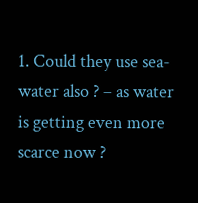1. Could they use sea-water also ? – as water is getting even more scarce now ?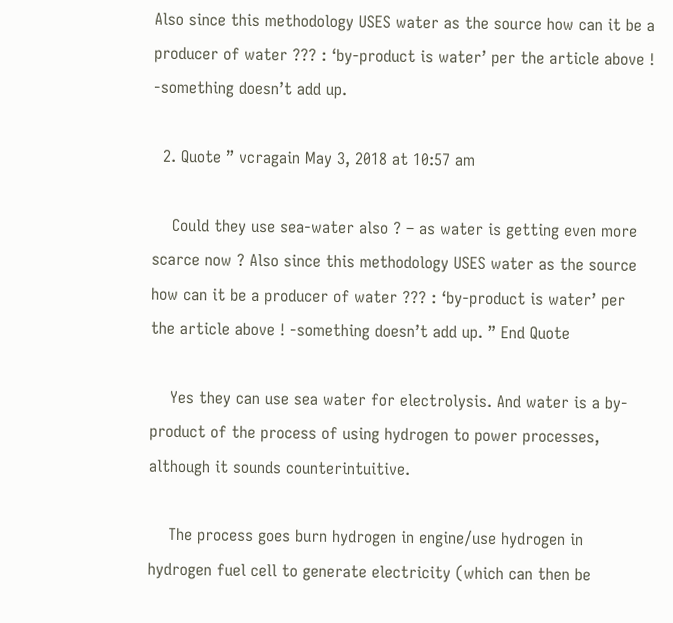Also since this methodology USES water as the source how can it be a producer of water ??? : ‘by-product is water’ per the article above ! -something doesn’t add up.

  2. Quote ” vcragain May 3, 2018 at 10:57 am

    Could they use sea-water also ? – as water is getting even more scarce now ? Also since this methodology USES water as the source how can it be a producer of water ??? : ‘by-product is water’ per the article above ! -something doesn’t add up. ” End Quote

    Yes they can use sea water for electrolysis. And water is a by-product of the process of using hydrogen to power processes, although it sounds counterintuitive.

    The process goes burn hydrogen in engine/use hydrogen in hydrogen fuel cell to generate electricity (which can then be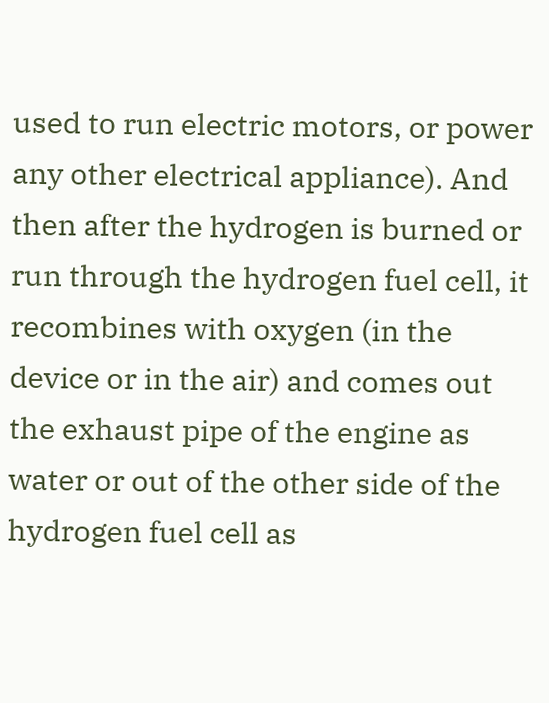used to run electric motors, or power any other electrical appliance). And then after the hydrogen is burned or run through the hydrogen fuel cell, it recombines with oxygen (in the device or in the air) and comes out the exhaust pipe of the engine as water or out of the other side of the hydrogen fuel cell as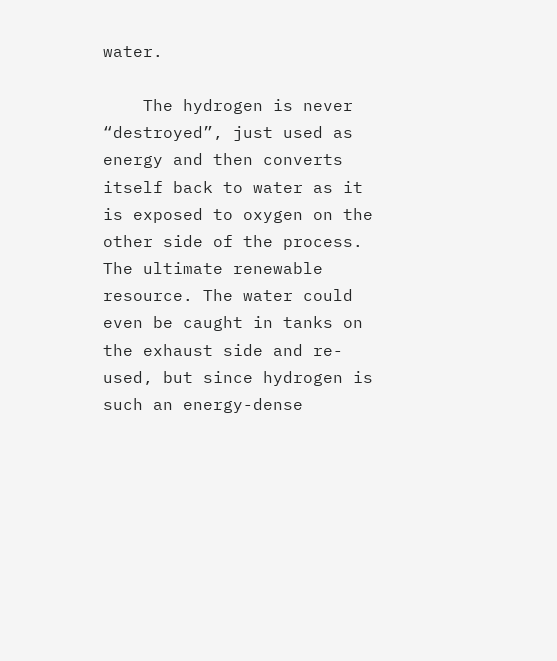water.

    The hydrogen is never “destroyed”, just used as energy and then converts itself back to water as it is exposed to oxygen on the other side of the process. The ultimate renewable resource. The water could even be caught in tanks on the exhaust side and re-used, but since hydrogen is such an energy-dense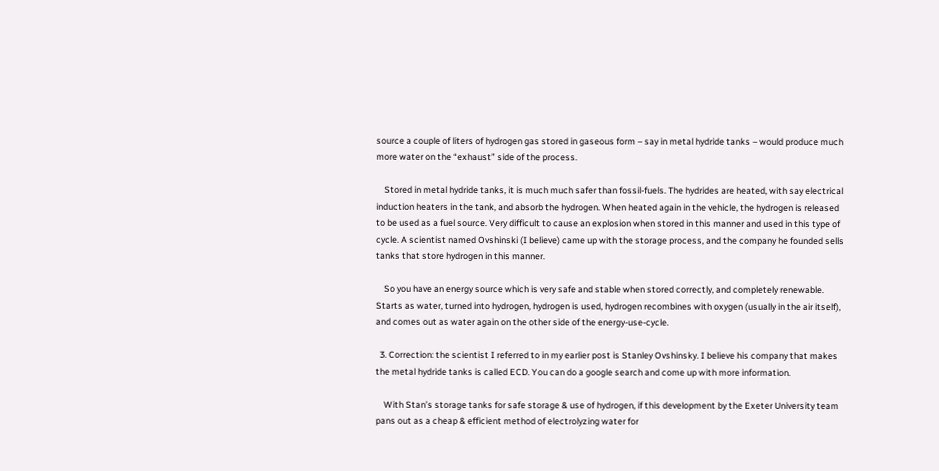source a couple of liters of hydrogen gas stored in gaseous form – say in metal hydride tanks – would produce much more water on the “exhaust” side of the process.

    Stored in metal hydride tanks, it is much much safer than fossil-fuels. The hydrides are heated, with say electrical induction heaters in the tank, and absorb the hydrogen. When heated again in the vehicle, the hydrogen is released to be used as a fuel source. Very difficult to cause an explosion when stored in this manner and used in this type of cycle. A scientist named Ovshinski (I believe) came up with the storage process, and the company he founded sells tanks that store hydrogen in this manner.

    So you have an energy source which is very safe and stable when stored correctly, and completely renewable. Starts as water, turned into hydrogen, hydrogen is used, hydrogen recombines with oxygen (usually in the air itself), and comes out as water again on the other side of the energy-use-cycle.

  3. Correction: the scientist I referred to in my earlier post is Stanley Ovshinsky. I believe his company that makes the metal hydride tanks is called ECD. You can do a google search and come up with more information.

    With Stan’s storage tanks for safe storage & use of hydrogen, if this development by the Exeter University team pans out as a cheap & efficient method of electrolyzing water for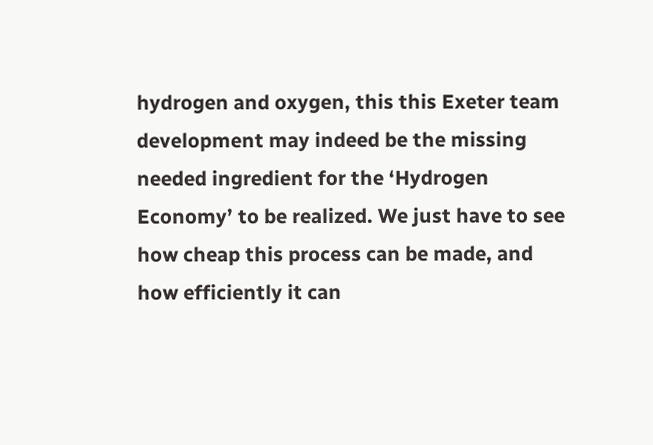hydrogen and oxygen, this this Exeter team development may indeed be the missing needed ingredient for the ‘Hydrogen Economy’ to be realized. We just have to see how cheap this process can be made, and how efficiently it can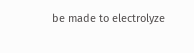be made to electrolyze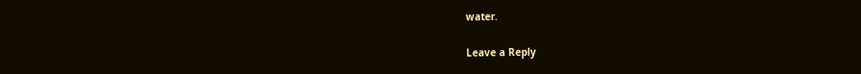water.

Leave a Reply